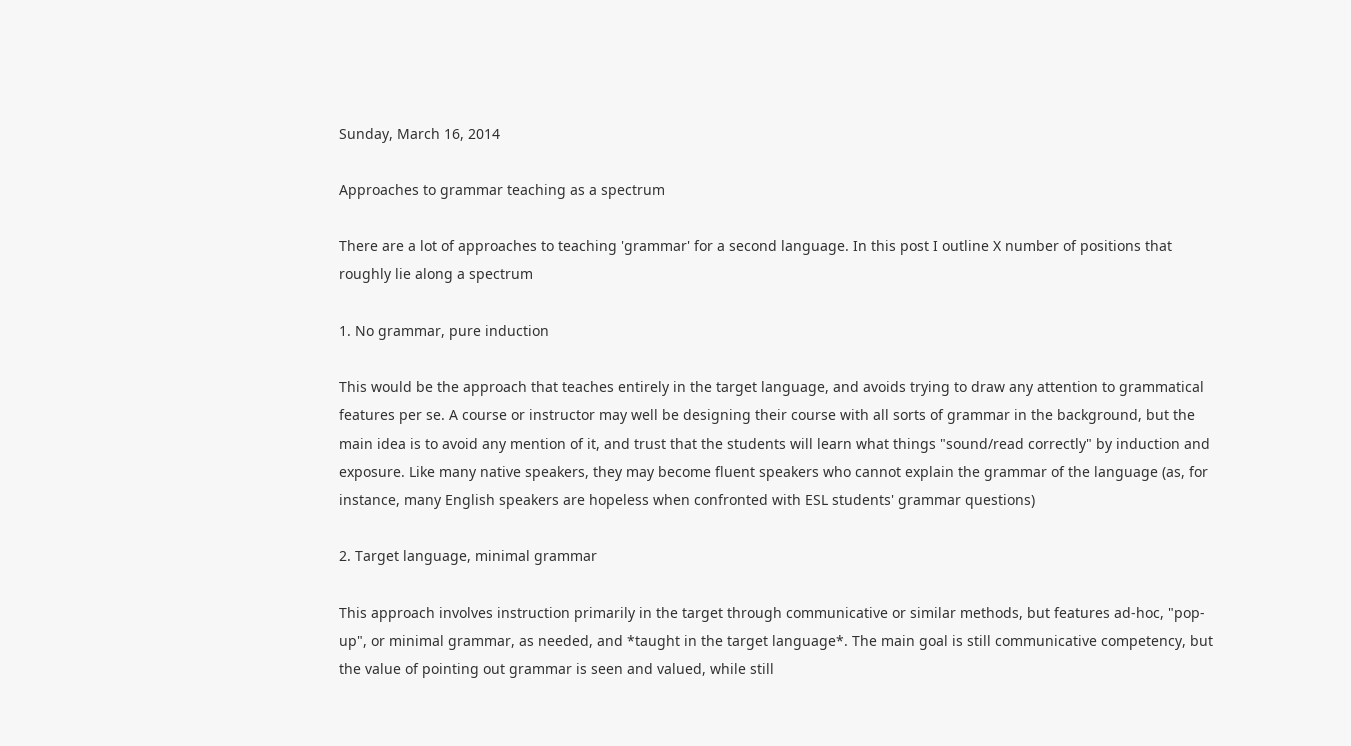Sunday, March 16, 2014

Approaches to grammar teaching as a spectrum

There are a lot of approaches to teaching 'grammar' for a second language. In this post I outline X number of positions that roughly lie along a spectrum

1. No grammar, pure induction

This would be the approach that teaches entirely in the target language, and avoids trying to draw any attention to grammatical features per se. A course or instructor may well be designing their course with all sorts of grammar in the background, but the main idea is to avoid any mention of it, and trust that the students will learn what things "sound/read correctly" by induction and exposure. Like many native speakers, they may become fluent speakers who cannot explain the grammar of the language (as, for instance, many English speakers are hopeless when confronted with ESL students' grammar questions)

2. Target language, minimal grammar

This approach involves instruction primarily in the target through communicative or similar methods, but features ad-hoc, "pop-up", or minimal grammar, as needed, and *taught in the target language*. The main goal is still communicative competency, but the value of pointing out grammar is seen and valued, while still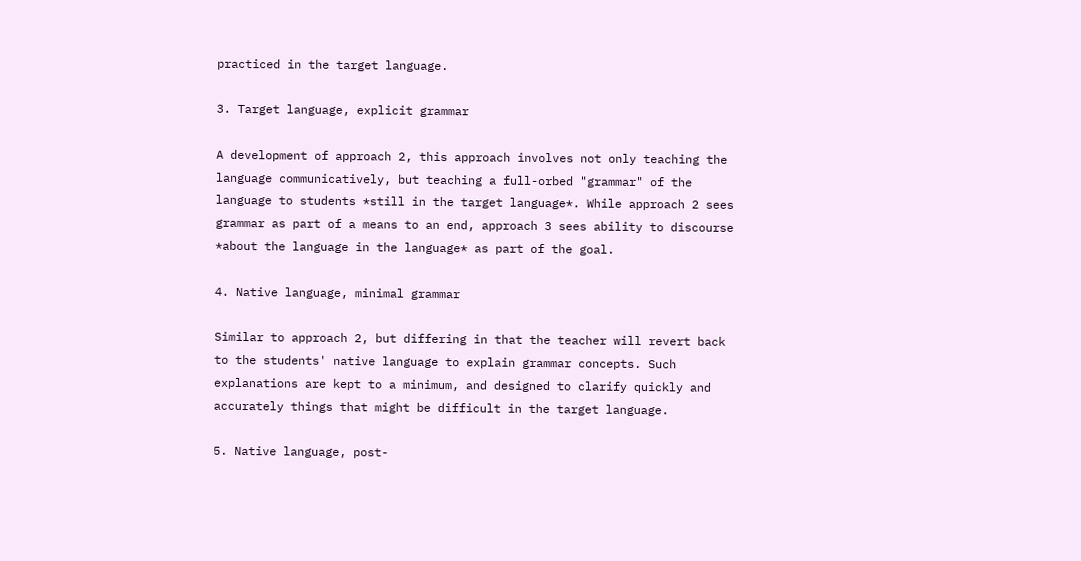practiced in the target language.

3. Target language, explicit grammar

A development of approach 2, this approach involves not only teaching the language communicatively, but teaching a full-orbed "grammar" of the language to students *still in the target language*. While approach 2 sees grammar as part of a means to an end, approach 3 sees ability to discourse *about the language in the language* as part of the goal.

4. Native language, minimal grammar

Similar to approach 2, but differing in that the teacher will revert back to the students' native language to explain grammar concepts. Such explanations are kept to a minimum, and designed to clarify quickly and accurately things that might be difficult in the target language.

5. Native language, post-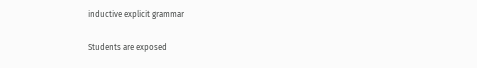inductive explicit grammar

Students are exposed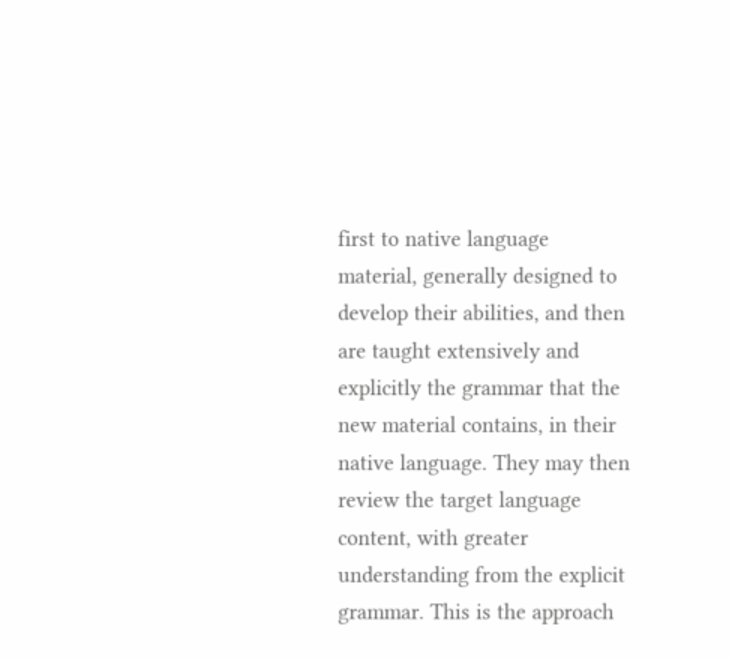first to native language material, generally designed to develop their abilities, and then are taught extensively and explicitly the grammar that the new material contains, in their native language. They may then review the target language content, with greater understanding from the explicit grammar. This is the approach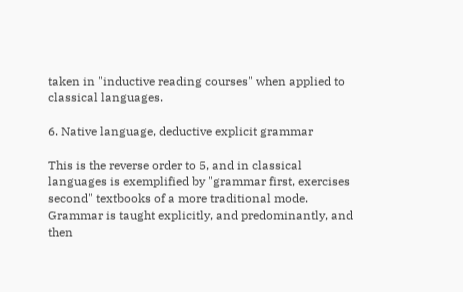taken in "inductive reading courses" when applied to classical languages.

6. Native language, deductive explicit grammar

This is the reverse order to 5, and in classical languages is exemplified by "grammar first, exercises second" textbooks of a more traditional mode. Grammar is taught explicitly, and predominantly, and then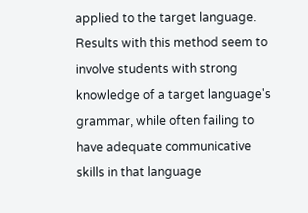applied to the target language. Results with this method seem to involve students with strong knowledge of a target language's grammar, while often failing to have adequate communicative skills in that language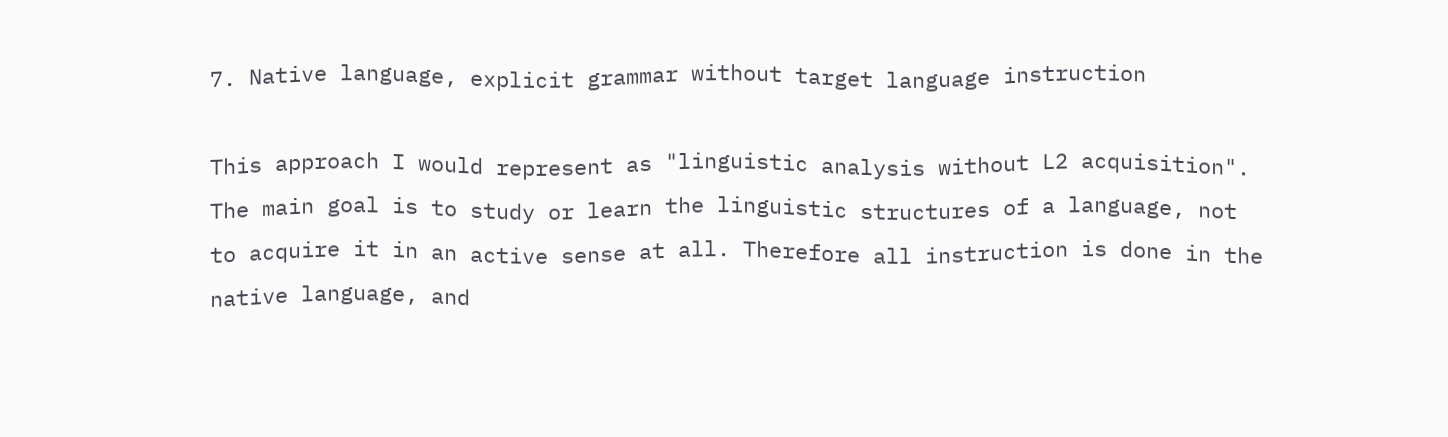7. Native language, explicit grammar without target language instruction

This approach I would represent as "linguistic analysis without L2 acquisition". The main goal is to study or learn the linguistic structures of a language, not to acquire it in an active sense at all. Therefore all instruction is done in the native language, and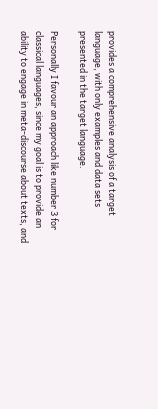provides a comprehensive analysis of a target language, with only examples and data sets presented in the target language.

Personally I favour an approach like number 3 for classical languages, since my goal is to provide an ability to engage in meta-discourse about texts, and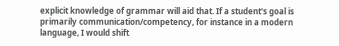explicit knowledge of grammar will aid that. If a student's goal is primarily communication/competency, for instance in a modern language, I would shift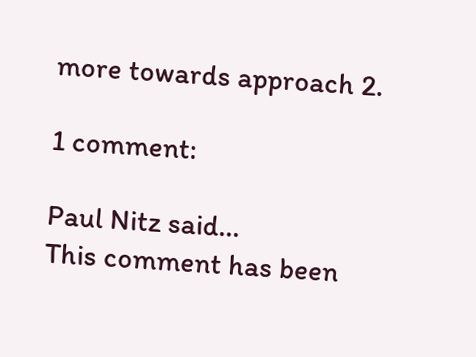more towards approach 2.

1 comment:

Paul Nitz said...
This comment has been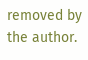removed by the author.